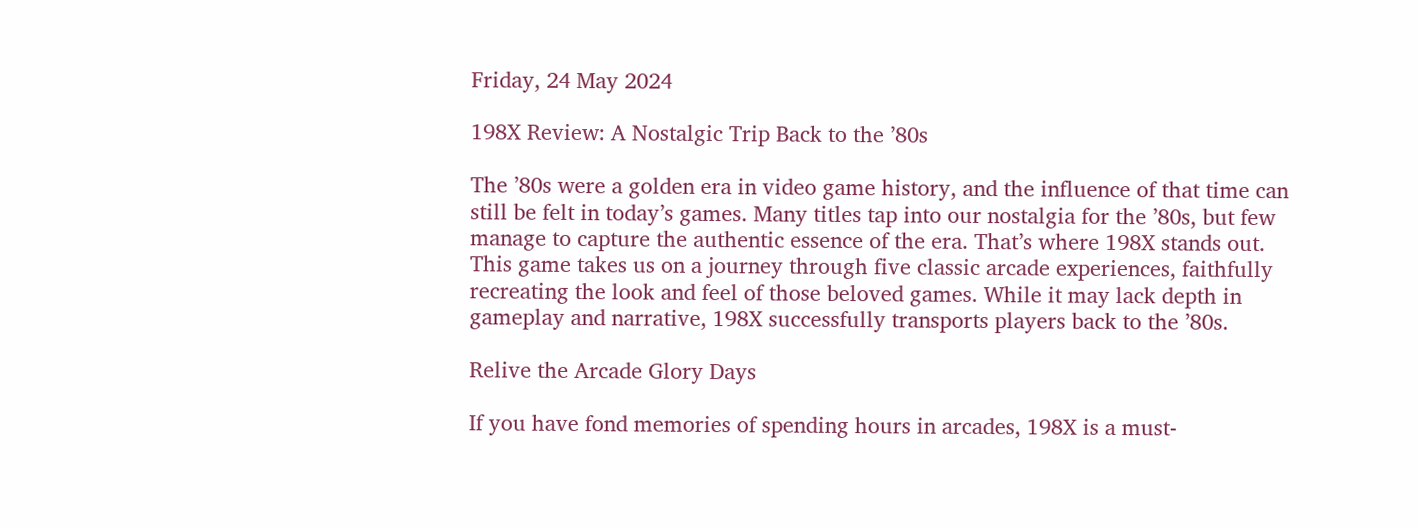Friday, 24 May 2024

198X Review: A Nostalgic Trip Back to the ’80s

The ’80s were a golden era in video game history, and the influence of that time can still be felt in today’s games. Many titles tap into our nostalgia for the ’80s, but few manage to capture the authentic essence of the era. That’s where 198X stands out. This game takes us on a journey through five classic arcade experiences, faithfully recreating the look and feel of those beloved games. While it may lack depth in gameplay and narrative, 198X successfully transports players back to the ’80s.

Relive the Arcade Glory Days

If you have fond memories of spending hours in arcades, 198X is a must-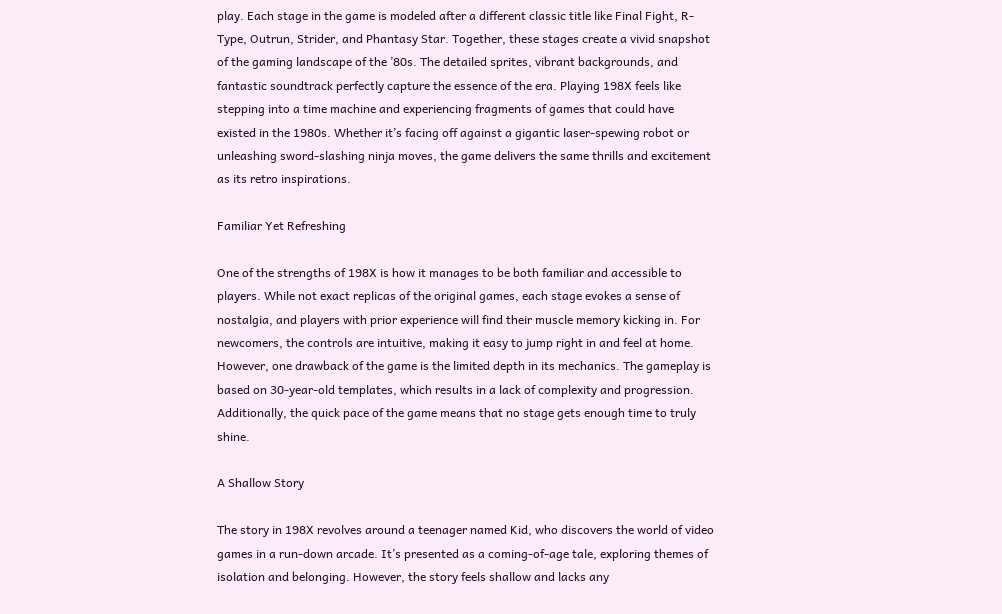play. Each stage in the game is modeled after a different classic title like Final Fight, R-Type, Outrun, Strider, and Phantasy Star. Together, these stages create a vivid snapshot of the gaming landscape of the ’80s. The detailed sprites, vibrant backgrounds, and fantastic soundtrack perfectly capture the essence of the era. Playing 198X feels like stepping into a time machine and experiencing fragments of games that could have existed in the 1980s. Whether it’s facing off against a gigantic laser-spewing robot or unleashing sword-slashing ninja moves, the game delivers the same thrills and excitement as its retro inspirations.

Familiar Yet Refreshing

One of the strengths of 198X is how it manages to be both familiar and accessible to players. While not exact replicas of the original games, each stage evokes a sense of nostalgia, and players with prior experience will find their muscle memory kicking in. For newcomers, the controls are intuitive, making it easy to jump right in and feel at home. However, one drawback of the game is the limited depth in its mechanics. The gameplay is based on 30-year-old templates, which results in a lack of complexity and progression. Additionally, the quick pace of the game means that no stage gets enough time to truly shine.

A Shallow Story

The story in 198X revolves around a teenager named Kid, who discovers the world of video games in a run-down arcade. It’s presented as a coming-of-age tale, exploring themes of isolation and belonging. However, the story feels shallow and lacks any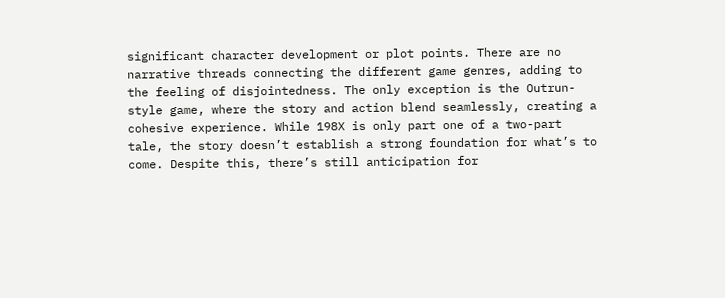significant character development or plot points. There are no narrative threads connecting the different game genres, adding to the feeling of disjointedness. The only exception is the Outrun-style game, where the story and action blend seamlessly, creating a cohesive experience. While 198X is only part one of a two-part tale, the story doesn’t establish a strong foundation for what’s to come. Despite this, there’s still anticipation for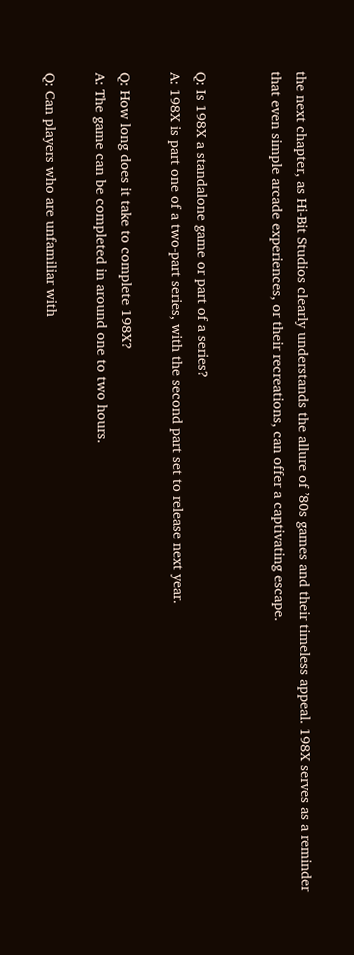the next chapter, as Hi-Bit Studios clearly understands the allure of ’80s games and their timeless appeal. 198X serves as a reminder that even simple arcade experiences, or their recreations, can offer a captivating escape.


Q: Is 198X a standalone game or part of a series?
A: 198X is part one of a two-part series, with the second part set to release next year.

Q: How long does it take to complete 198X?
A: The game can be completed in around one to two hours.

Q: Can players who are unfamiliar with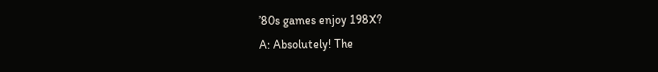’80s games enjoy 198X?
A: Absolutely! The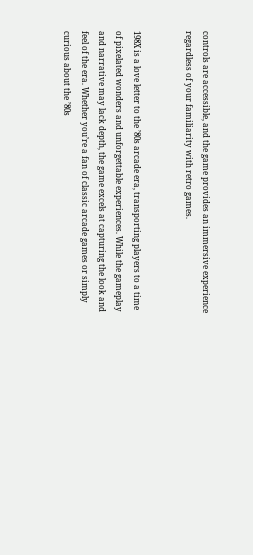controls are accessible, and the game provides an immersive experience regardless of your familiarity with retro games.


198X is a love letter to the ’80s arcade era, transporting players to a time of pixelated wonders and unforgettable experiences. While the gameplay and narrative may lack depth, the game excels at capturing the look and feel of the era. Whether you’re a fan of classic arcade games or simply curious about the ’80s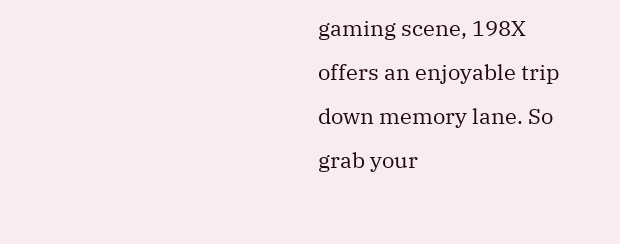gaming scene, 198X offers an enjoyable trip down memory lane. So grab your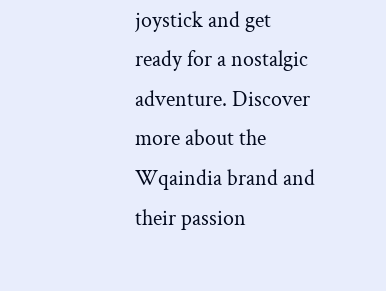joystick and get ready for a nostalgic adventure. Discover more about the Wqaindia brand and their passion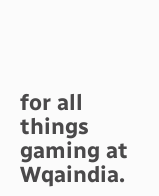for all things gaming at Wqaindia.